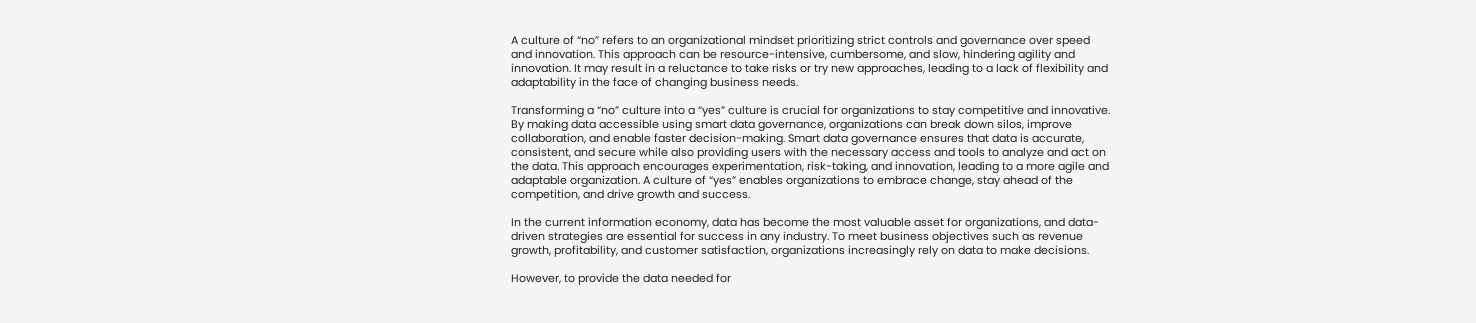A culture of “no” refers to an organizational mindset prioritizing strict controls and governance over speed and innovation. This approach can be resource-intensive, cumbersome, and slow, hindering agility and innovation. It may result in a reluctance to take risks or try new approaches, leading to a lack of flexibility and adaptability in the face of changing business needs.

Transforming a “no” culture into a “yes” culture is crucial for organizations to stay competitive and innovative. By making data accessible using smart data governance, organizations can break down silos, improve collaboration, and enable faster decision-making. Smart data governance ensures that data is accurate, consistent, and secure while also providing users with the necessary access and tools to analyze and act on the data. This approach encourages experimentation, risk-taking, and innovation, leading to a more agile and adaptable organization. A culture of “yes” enables organizations to embrace change, stay ahead of the competition, and drive growth and success.

In the current information economy, data has become the most valuable asset for organizations, and data-driven strategies are essential for success in any industry. To meet business objectives such as revenue growth, profitability, and customer satisfaction, organizations increasingly rely on data to make decisions.

However, to provide the data needed for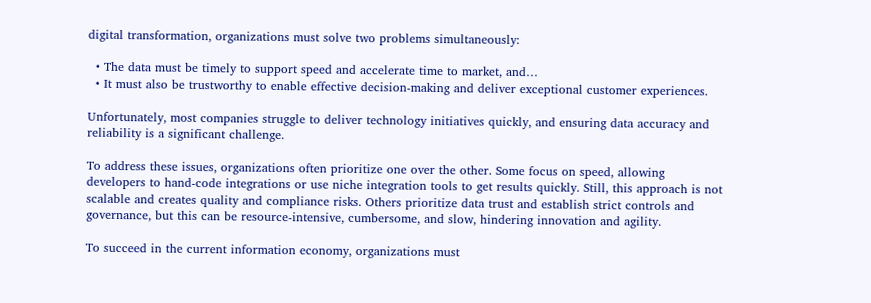digital transformation, organizations must solve two problems simultaneously:

  • The data must be timely to support speed and accelerate time to market, and…
  • It must also be trustworthy to enable effective decision-making and deliver exceptional customer experiences.

Unfortunately, most companies struggle to deliver technology initiatives quickly, and ensuring data accuracy and reliability is a significant challenge.

To address these issues, organizations often prioritize one over the other. Some focus on speed, allowing developers to hand-code integrations or use niche integration tools to get results quickly. Still, this approach is not scalable and creates quality and compliance risks. Others prioritize data trust and establish strict controls and governance, but this can be resource-intensive, cumbersome, and slow, hindering innovation and agility.

To succeed in the current information economy, organizations must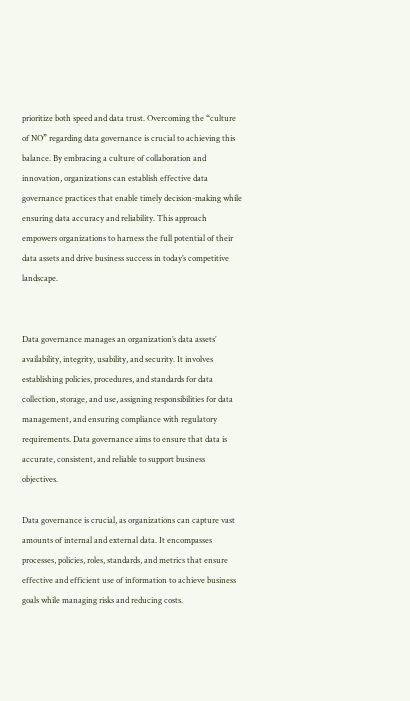prioritize both speed and data trust. Overcoming the “culture of NO” regarding data governance is crucial to achieving this balance. By embracing a culture of collaboration and innovation, organizations can establish effective data governance practices that enable timely decision-making while ensuring data accuracy and reliability. This approach empowers organizations to harness the full potential of their data assets and drive business success in today’s competitive landscape.


Data governance manages an organization’s data assets’ availability, integrity, usability, and security. It involves establishing policies, procedures, and standards for data collection, storage, and use, assigning responsibilities for data management, and ensuring compliance with regulatory requirements. Data governance aims to ensure that data is accurate, consistent, and reliable to support business objectives.

Data governance is crucial, as organizations can capture vast amounts of internal and external data. It encompasses processes, policies, roles, standards, and metrics that ensure effective and efficient use of information to achieve business goals while managing risks and reducing costs.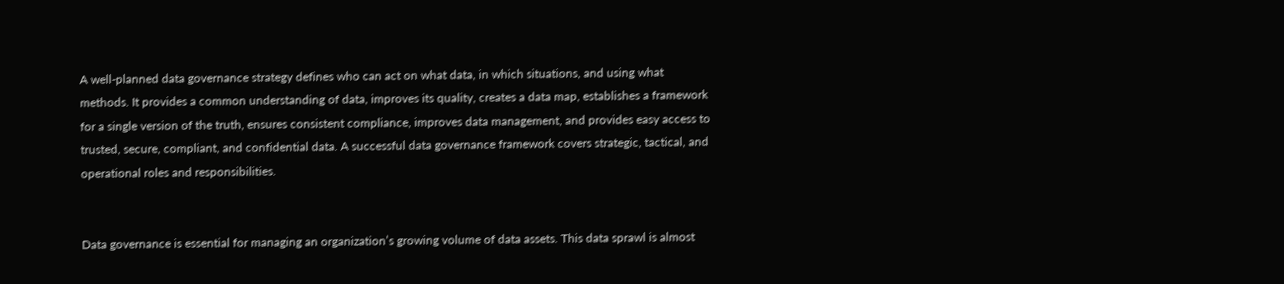A well-planned data governance strategy defines who can act on what data, in which situations, and using what methods. It provides a common understanding of data, improves its quality, creates a data map, establishes a framework for a single version of the truth, ensures consistent compliance, improves data management, and provides easy access to trusted, secure, compliant, and confidential data. A successful data governance framework covers strategic, tactical, and operational roles and responsibilities.


Data governance is essential for managing an organization’s growing volume of data assets. This data sprawl is almost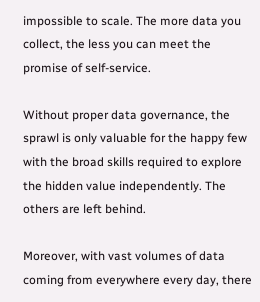impossible to scale. The more data you collect, the less you can meet the promise of self-service.

Without proper data governance, the sprawl is only valuable for the happy few with the broad skills required to explore the hidden value independently. The others are left behind.

Moreover, with vast volumes of data coming from everywhere every day, there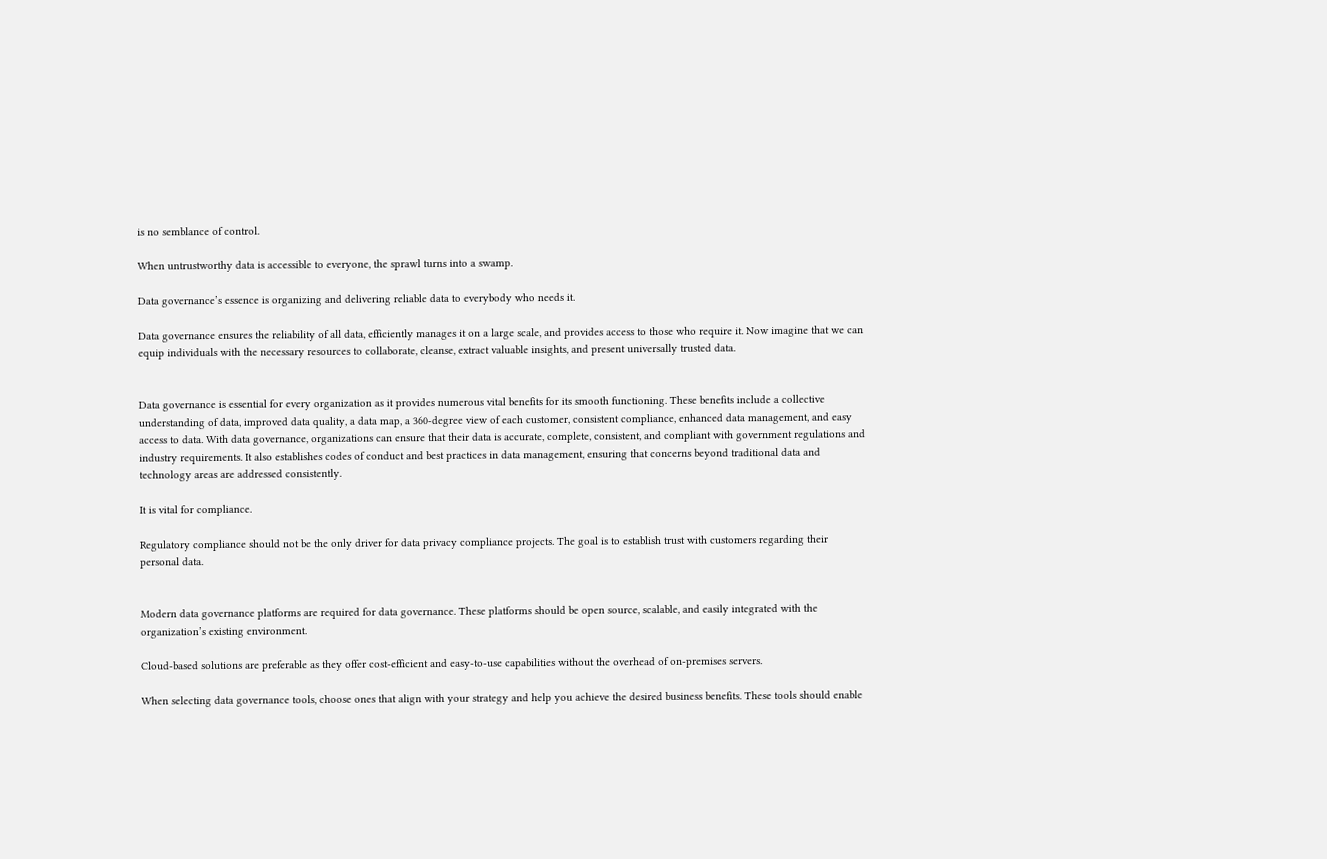is no semblance of control.

When untrustworthy data is accessible to everyone, the sprawl turns into a swamp.

Data governance’s essence is organizing and delivering reliable data to everybody who needs it.

Data governance ensures the reliability of all data, efficiently manages it on a large scale, and provides access to those who require it. Now imagine that we can equip individuals with the necessary resources to collaborate, cleanse, extract valuable insights, and present universally trusted data.


Data governance is essential for every organization as it provides numerous vital benefits for its smooth functioning. These benefits include a collective understanding of data, improved data quality, a data map, a 360-degree view of each customer, consistent compliance, enhanced data management, and easy access to data. With data governance, organizations can ensure that their data is accurate, complete, consistent, and compliant with government regulations and industry requirements. It also establishes codes of conduct and best practices in data management, ensuring that concerns beyond traditional data and technology areas are addressed consistently.

It is vital for compliance.

Regulatory compliance should not be the only driver for data privacy compliance projects. The goal is to establish trust with customers regarding their personal data.


Modern data governance platforms are required for data governance. These platforms should be open source, scalable, and easily integrated with the organization’s existing environment.

Cloud-based solutions are preferable as they offer cost-efficient and easy-to-use capabilities without the overhead of on-premises servers.

When selecting data governance tools, choose ones that align with your strategy and help you achieve the desired business benefits. These tools should enable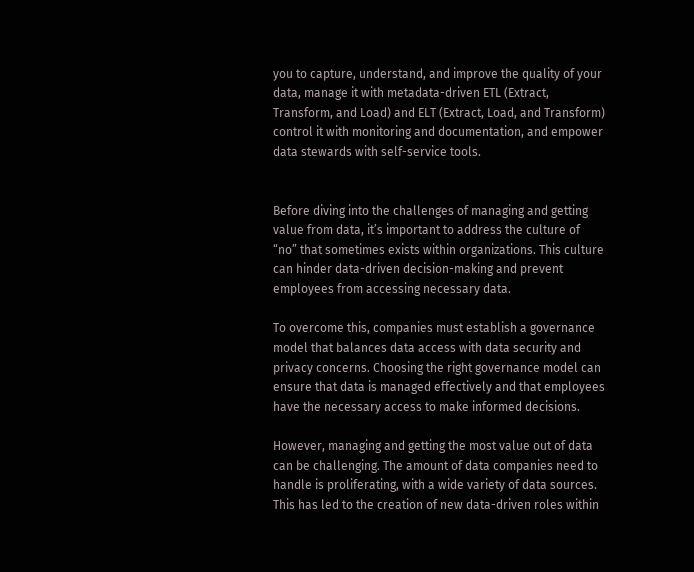you to capture, understand, and improve the quality of your data, manage it with metadata-driven ETL (Extract, Transform, and Load) and ELT (Extract, Load, and Transform) control it with monitoring and documentation, and empower data stewards with self-service tools.


Before diving into the challenges of managing and getting value from data, it’s important to address the culture of “no” that sometimes exists within organizations. This culture can hinder data-driven decision-making and prevent employees from accessing necessary data.

To overcome this, companies must establish a governance model that balances data access with data security and privacy concerns. Choosing the right governance model can ensure that data is managed effectively and that employees have the necessary access to make informed decisions.

However, managing and getting the most value out of data can be challenging. The amount of data companies need to handle is proliferating, with a wide variety of data sources.  This has led to the creation of new data-driven roles within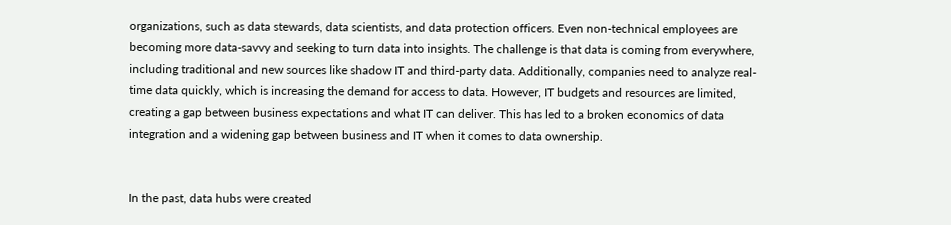organizations, such as data stewards, data scientists, and data protection officers. Even non-technical employees are becoming more data-savvy and seeking to turn data into insights. The challenge is that data is coming from everywhere, including traditional and new sources like shadow IT and third-party data. Additionally, companies need to analyze real-time data quickly, which is increasing the demand for access to data. However, IT budgets and resources are limited, creating a gap between business expectations and what IT can deliver. This has led to a broken economics of data integration and a widening gap between business and IT when it comes to data ownership.


In the past, data hubs were created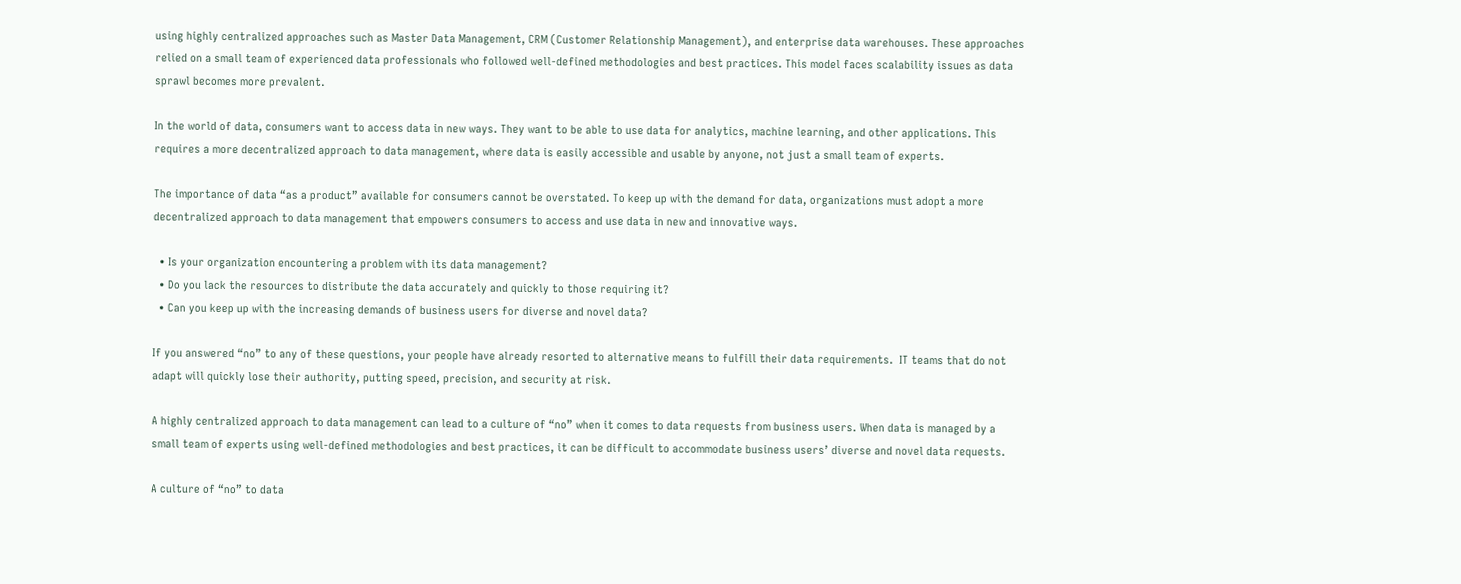using highly centralized approaches such as Master Data Management, CRM (Customer Relationship Management), and enterprise data warehouses. These approaches relied on a small team of experienced data professionals who followed well-defined methodologies and best practices. This model faces scalability issues as data sprawl becomes more prevalent.

In the world of data, consumers want to access data in new ways. They want to be able to use data for analytics, machine learning, and other applications. This requires a more decentralized approach to data management, where data is easily accessible and usable by anyone, not just a small team of experts.

The importance of data “as a product” available for consumers cannot be overstated. To keep up with the demand for data, organizations must adopt a more decentralized approach to data management that empowers consumers to access and use data in new and innovative ways.

  • Is your organization encountering a problem with its data management?
  • Do you lack the resources to distribute the data accurately and quickly to those requiring it?
  • Can you keep up with the increasing demands of business users for diverse and novel data?

If you answered “no” to any of these questions, your people have already resorted to alternative means to fulfill their data requirements.  IT teams that do not adapt will quickly lose their authority, putting speed, precision, and security at risk.

A highly centralized approach to data management can lead to a culture of “no” when it comes to data requests from business users. When data is managed by a small team of experts using well-defined methodologies and best practices, it can be difficult to accommodate business users’ diverse and novel data requests.

A culture of “no” to data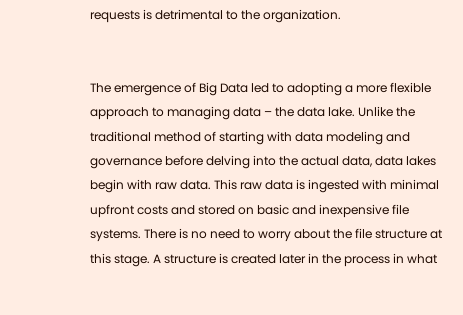requests is detrimental to the organization.


The emergence of Big Data led to adopting a more flexible approach to managing data – the data lake. Unlike the traditional method of starting with data modeling and governance before delving into the actual data, data lakes begin with raw data. This raw data is ingested with minimal upfront costs and stored on basic and inexpensive file systems. There is no need to worry about the file structure at this stage. A structure is created later in the process in what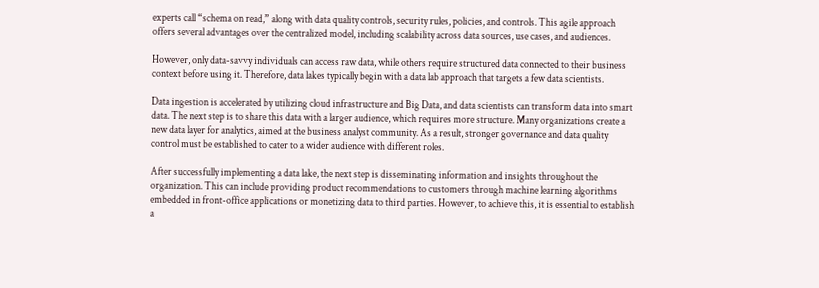experts call “schema on read,” along with data quality controls, security rules, policies, and controls. This agile approach offers several advantages over the centralized model, including scalability across data sources, use cases, and audiences.

However, only data-savvy individuals can access raw data, while others require structured data connected to their business context before using it. Therefore, data lakes typically begin with a data lab approach that targets a few data scientists.

Data ingestion is accelerated by utilizing cloud infrastructure and Big Data, and data scientists can transform data into smart data. The next step is to share this data with a larger audience, which requires more structure. Many organizations create a new data layer for analytics, aimed at the business analyst community. As a result, stronger governance and data quality control must be established to cater to a wider audience with different roles.

After successfully implementing a data lake, the next step is disseminating information and insights throughout the organization. This can include providing product recommendations to customers through machine learning algorithms embedded in front-office applications or monetizing data to third parties. However, to achieve this, it is essential to establish a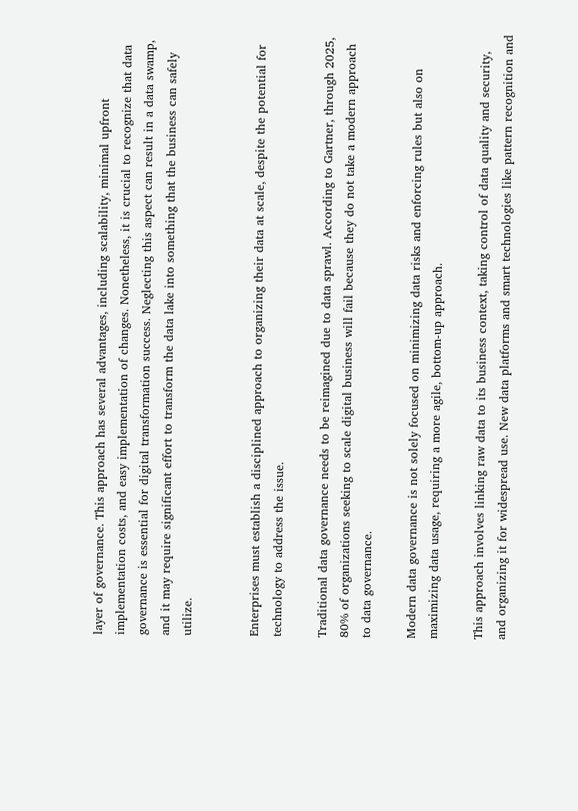layer of governance. This approach has several advantages, including scalability, minimal upfront implementation costs, and easy implementation of changes. Nonetheless, it is crucial to recognize that data governance is essential for digital transformation success. Neglecting this aspect can result in a data swamp, and it may require significant effort to transform the data lake into something that the business can safely utilize.


Enterprises must establish a disciplined approach to organizing their data at scale, despite the potential for technology to address the issue.

Traditional data governance needs to be reimagined due to data sprawl. According to Gartner, through 2025, 80% of organizations seeking to scale digital business will fail because they do not take a modern approach to data governance.

Modern data governance is not solely focused on minimizing data risks and enforcing rules but also on maximizing data usage, requiring a more agile, bottom-up approach.

This approach involves linking raw data to its business context, taking control of data quality and security, and organizing it for widespread use. New data platforms and smart technologies like pattern recognition and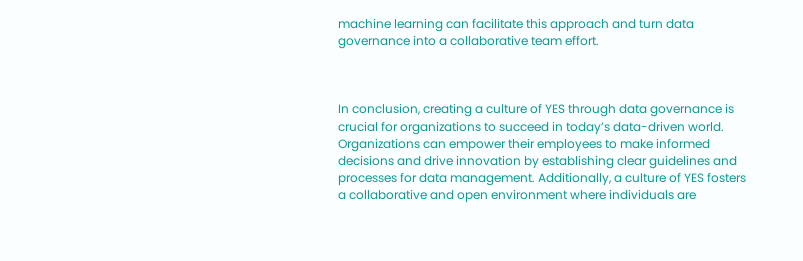machine learning can facilitate this approach and turn data governance into a collaborative team effort.



In conclusion, creating a culture of YES through data governance is crucial for organizations to succeed in today’s data-driven world. Organizations can empower their employees to make informed decisions and drive innovation by establishing clear guidelines and processes for data management. Additionally, a culture of YES fosters a collaborative and open environment where individuals are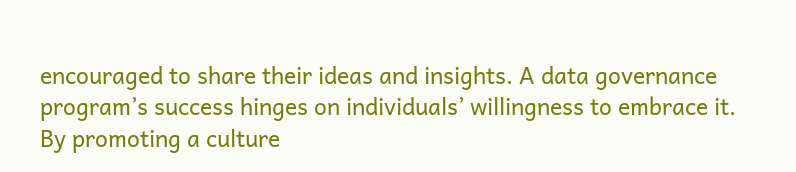encouraged to share their ideas and insights. A data governance program’s success hinges on individuals’ willingness to embrace it. By promoting a culture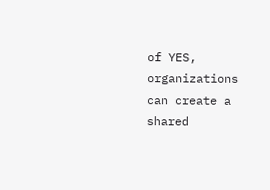of YES, organizations can create a shared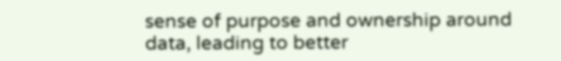sense of purpose and ownership around data, leading to better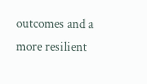outcomes and a more resilient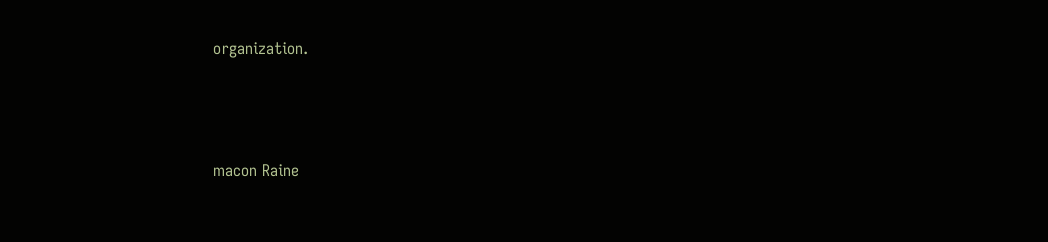organization.




macon Raine